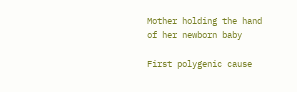Mother holding the hand of her newborn baby

First polygenic cause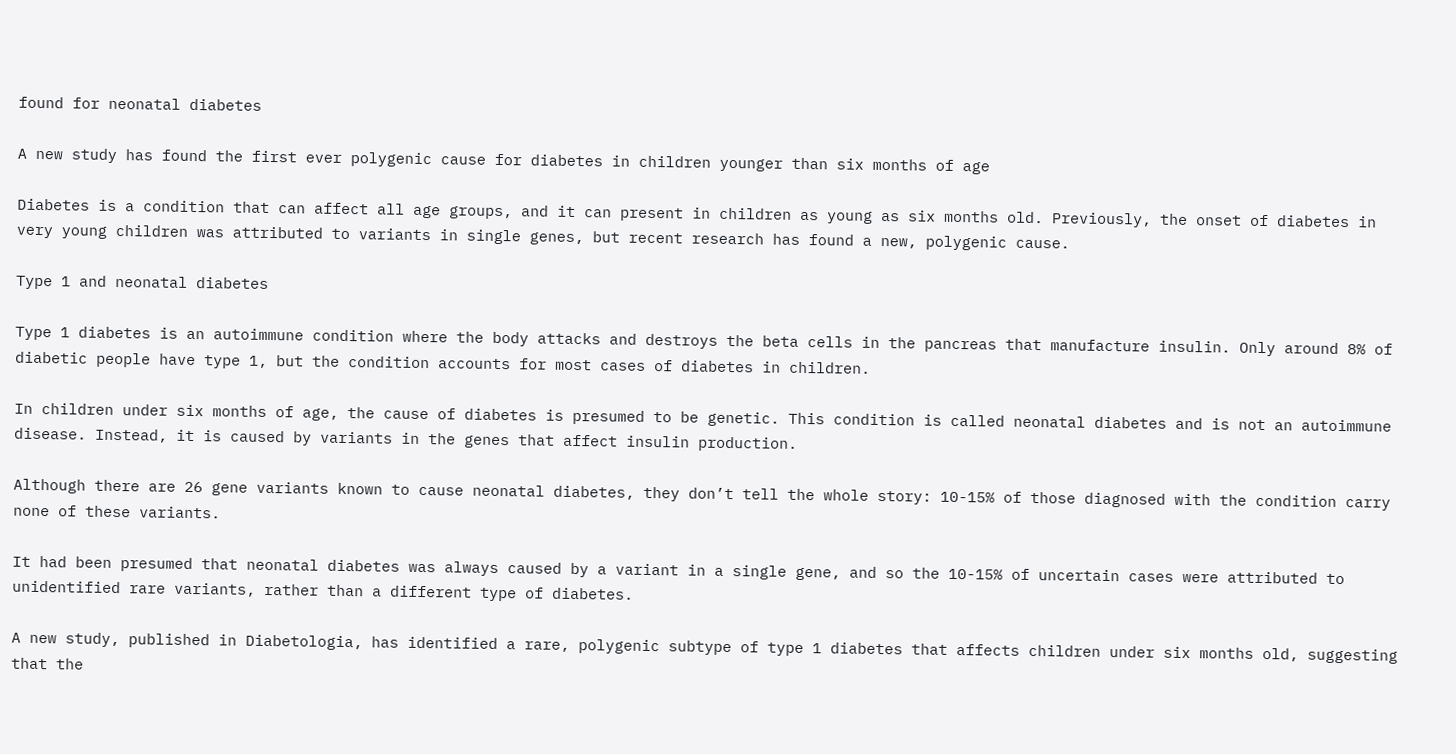found for neonatal diabetes

A new study has found the first ever polygenic cause for diabetes in children younger than six months of age

Diabetes is a condition that can affect all age groups, and it can present in children as young as six months old. Previously, the onset of diabetes in very young children was attributed to variants in single genes, but recent research has found a new, polygenic cause.

Type 1 and neonatal diabetes

Type 1 diabetes is an autoimmune condition where the body attacks and destroys the beta cells in the pancreas that manufacture insulin. Only around 8% of diabetic people have type 1, but the condition accounts for most cases of diabetes in children.

In children under six months of age, the cause of diabetes is presumed to be genetic. This condition is called neonatal diabetes and is not an autoimmune disease. Instead, it is caused by variants in the genes that affect insulin production.

Although there are 26 gene variants known to cause neonatal diabetes, they don’t tell the whole story: 10-15% of those diagnosed with the condition carry none of these variants.

It had been presumed that neonatal diabetes was always caused by a variant in a single gene, and so the 10-15% of uncertain cases were attributed to unidentified rare variants, rather than a different type of diabetes.

A new study, published in Diabetologia, has identified a rare, polygenic subtype of type 1 diabetes that affects children under six months old, suggesting that the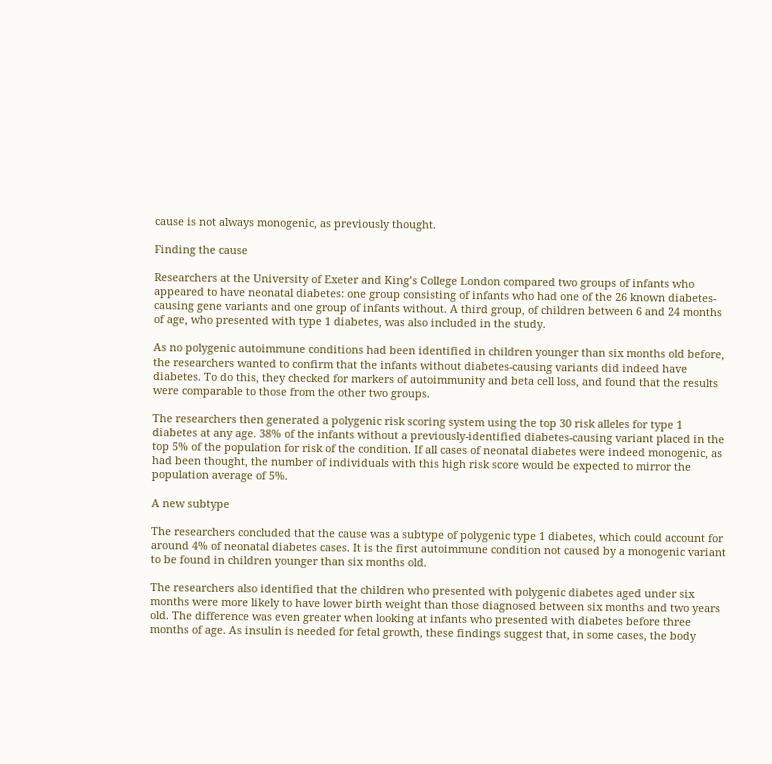cause is not always monogenic, as previously thought.

Finding the cause

Researchers at the University of Exeter and King’s College London compared two groups of infants who appeared to have neonatal diabetes: one group consisting of infants who had one of the 26 known diabetes-causing gene variants and one group of infants without. A third group, of children between 6 and 24 months of age, who presented with type 1 diabetes, was also included in the study.

As no polygenic autoimmune conditions had been identified in children younger than six months old before, the researchers wanted to confirm that the infants without diabetes-causing variants did indeed have diabetes. To do this, they checked for markers of autoimmunity and beta cell loss, and found that the results were comparable to those from the other two groups.

The researchers then generated a polygenic risk scoring system using the top 30 risk alleles for type 1 diabetes at any age. 38% of the infants without a previously-identified diabetes-causing variant placed in the top 5% of the population for risk of the condition. If all cases of neonatal diabetes were indeed monogenic, as had been thought, the number of individuals with this high risk score would be expected to mirror the population average of 5%.

A new subtype

The researchers concluded that the cause was a subtype of polygenic type 1 diabetes, which could account for around 4% of neonatal diabetes cases. It is the first autoimmune condition not caused by a monogenic variant to be found in children younger than six months old.

The researchers also identified that the children who presented with polygenic diabetes aged under six months were more likely to have lower birth weight than those diagnosed between six months and two years old. The difference was even greater when looking at infants who presented with diabetes before three months of age. As insulin is needed for fetal growth, these findings suggest that, in some cases, the body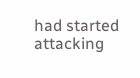had started attacking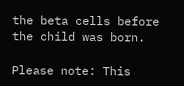the beta cells before the child was born.

Please note: This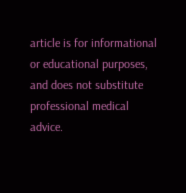article is for informational or educational purposes, and does not substitute professional medical advice.